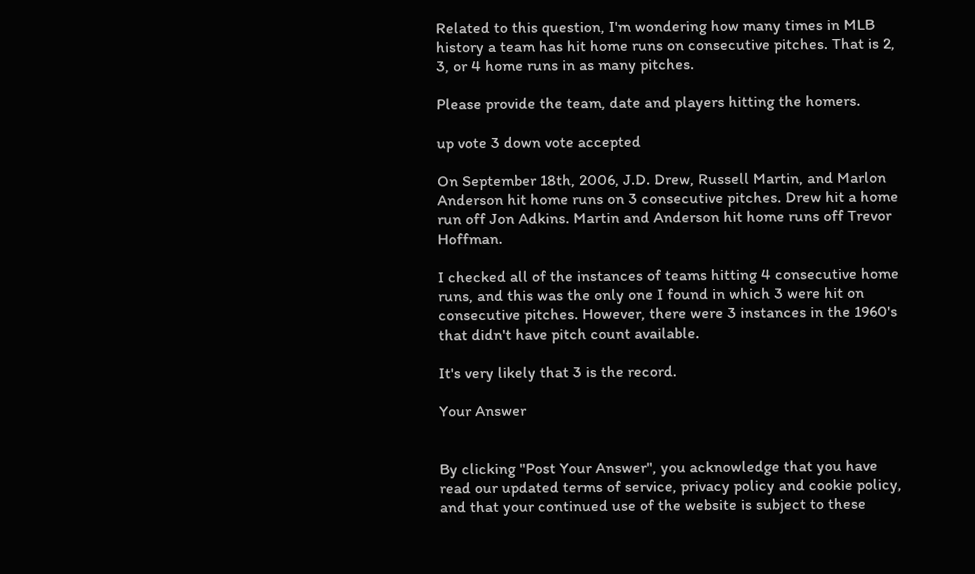Related to this question, I'm wondering how many times in MLB history a team has hit home runs on consecutive pitches. That is 2, 3, or 4 home runs in as many pitches.

Please provide the team, date and players hitting the homers.

up vote 3 down vote accepted

On September 18th, 2006, J.D. Drew, Russell Martin, and Marlon Anderson hit home runs on 3 consecutive pitches. Drew hit a home run off Jon Adkins. Martin and Anderson hit home runs off Trevor Hoffman.

I checked all of the instances of teams hitting 4 consecutive home runs, and this was the only one I found in which 3 were hit on consecutive pitches. However, there were 3 instances in the 1960's that didn't have pitch count available.

It's very likely that 3 is the record.

Your Answer


By clicking "Post Your Answer", you acknowledge that you have read our updated terms of service, privacy policy and cookie policy, and that your continued use of the website is subject to these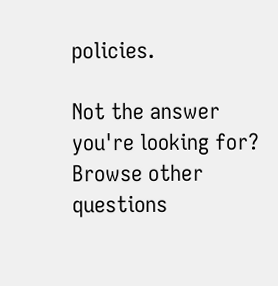policies.

Not the answer you're looking for? Browse other questions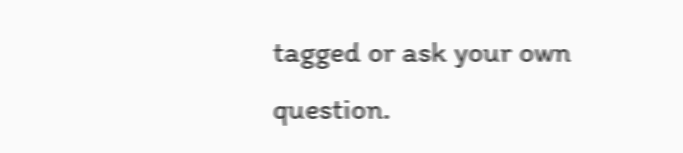tagged or ask your own question.